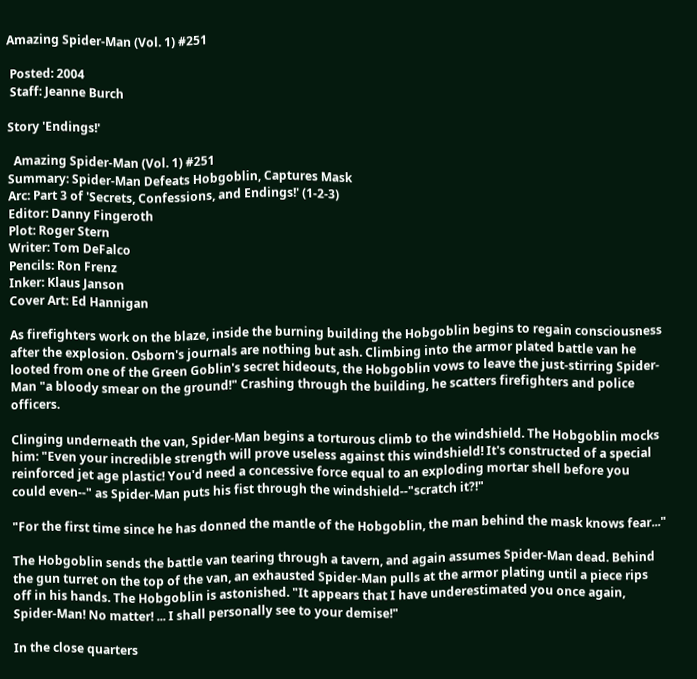Amazing Spider-Man (Vol. 1) #251

 Posted: 2004
 Staff: Jeanne Burch

Story 'Endings!'

  Amazing Spider-Man (Vol. 1) #251
Summary: Spider-Man Defeats Hobgoblin, Captures Mask
Arc: Part 3 of 'Secrets, Confessions, and Endings!' (1-2-3)
Editor: Danny Fingeroth
Plot: Roger Stern
Writer: Tom DeFalco
Pencils: Ron Frenz
Inker: Klaus Janson
Cover Art: Ed Hannigan

As firefighters work on the blaze, inside the burning building the Hobgoblin begins to regain consciousness after the explosion. Osborn's journals are nothing but ash. Climbing into the armor plated battle van he looted from one of the Green Goblin's secret hideouts, the Hobgoblin vows to leave the just-stirring Spider-Man "a bloody smear on the ground!" Crashing through the building, he scatters firefighters and police officers.

Clinging underneath the van, Spider-Man begins a torturous climb to the windshield. The Hobgoblin mocks him: "Even your incredible strength will prove useless against this windshield! It's constructed of a special reinforced jet age plastic! You'd need a concessive force equal to an exploding mortar shell before you could even--" as Spider-Man puts his fist through the windshield--"scratch it?!"

"For the first time since he has donned the mantle of the Hobgoblin, the man behind the mask knows fear..."

The Hobgoblin sends the battle van tearing through a tavern, and again assumes Spider-Man dead. Behind the gun turret on the top of the van, an exhausted Spider-Man pulls at the armor plating until a piece rips off in his hands. The Hobgoblin is astonished. "It appears that I have underestimated you once again, Spider-Man! No matter! ... I shall personally see to your demise!"

In the close quarters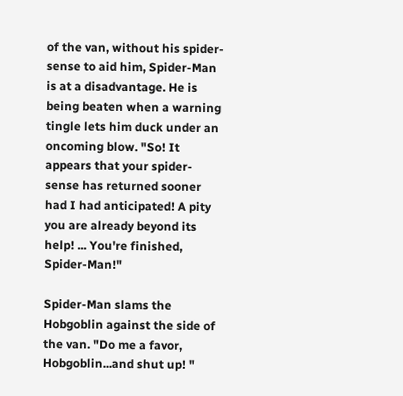of the van, without his spider-sense to aid him, Spider-Man is at a disadvantage. He is being beaten when a warning tingle lets him duck under an oncoming blow. "So! It appears that your spider-sense has returned sooner had I had anticipated! A pity you are already beyond its help! ... You're finished, Spider-Man!"

Spider-Man slams the Hobgoblin against the side of the van. "Do me a favor, Hobgoblin...and shut up! "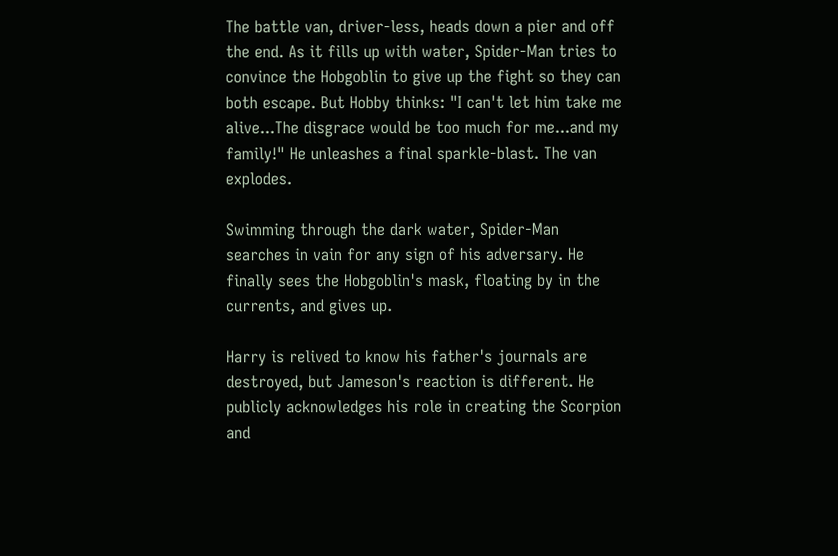The battle van, driver-less, heads down a pier and off the end. As it fills up with water, Spider-Man tries to convince the Hobgoblin to give up the fight so they can both escape. But Hobby thinks: "I can't let him take me alive...The disgrace would be too much for me...and my family!" He unleashes a final sparkle-blast. The van explodes.

Swimming through the dark water, Spider-Man searches in vain for any sign of his adversary. He finally sees the Hobgoblin's mask, floating by in the currents, and gives up.

Harry is relived to know his father's journals are destroyed, but Jameson's reaction is different. He publicly acknowledges his role in creating the Scorpion and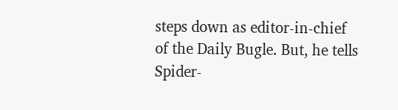steps down as editor-in-chief of the Daily Bugle. But, he tells Spider-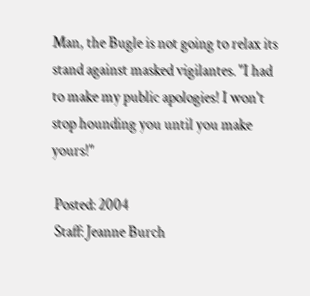Man, the Bugle is not going to relax its stand against masked vigilantes. "I had to make my public apologies! I won't stop hounding you until you make yours!"

 Posted: 2004
 Staff: Jeanne Burch